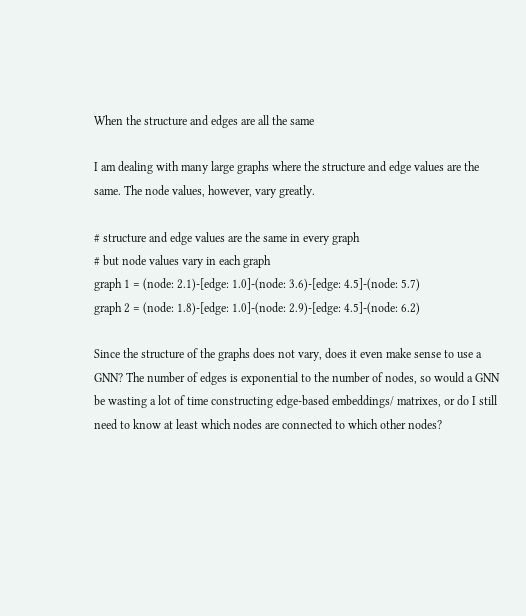When the structure and edges are all the same

I am dealing with many large graphs where the structure and edge values are the same. The node values, however, vary greatly.

# structure and edge values are the same in every graph
# but node values vary in each graph
graph 1 = (node: 2.1)-[edge: 1.0]-(node: 3.6)-[edge: 4.5]-(node: 5.7)
graph 2 = (node: 1.8)-[edge: 1.0]-(node: 2.9)-[edge: 4.5]-(node: 6.2)

Since the structure of the graphs does not vary, does it even make sense to use a GNN? The number of edges is exponential to the number of nodes, so would a GNN be wasting a lot of time constructing edge-based embeddings/ matrixes, or do I still need to know at least which nodes are connected to which other nodes?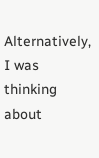Alternatively, I was thinking about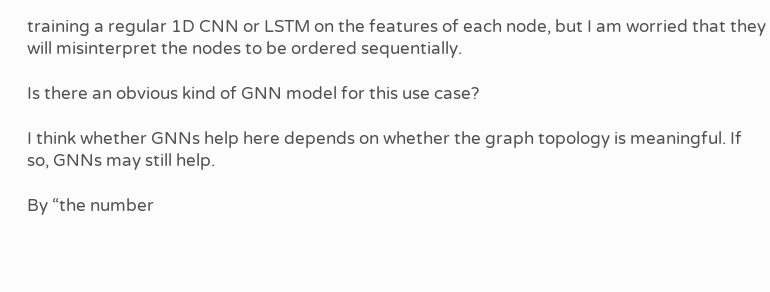training a regular 1D CNN or LSTM on the features of each node, but I am worried that they will misinterpret the nodes to be ordered sequentially.

Is there an obvious kind of GNN model for this use case?

I think whether GNNs help here depends on whether the graph topology is meaningful. If so, GNNs may still help.

By “the number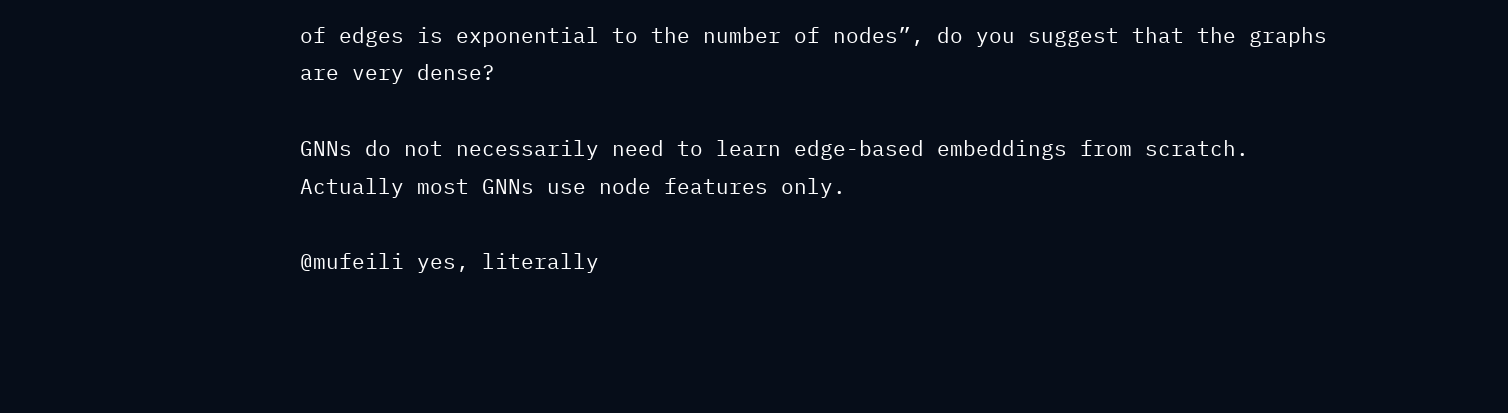of edges is exponential to the number of nodes”, do you suggest that the graphs are very dense?

GNNs do not necessarily need to learn edge-based embeddings from scratch. Actually most GNNs use node features only.

@mufeili yes, literally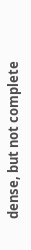dense, but not complete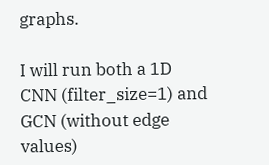graphs.

I will run both a 1D CNN (filter_size=1) and GCN (without edge values)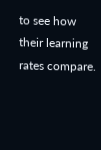to see how their learning rates compare.